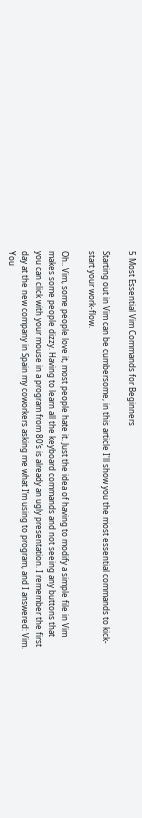5 Most Essential Vim Commands for Beginners

Starting out in Vim can be cumbersome, in this article I'll show you the most essential commands to kick-start your work-flow.

Oh.. Vim, some people love it, most people hate it. Just the idea of having to modify a simple file in Vim makes some people dizzy. Having to learn all the keyboard commands and not seeing any buttons that you can click with your mouse in a program from 80’s is already an ugly presentation. I remember the first day at the new company in Spain my coworkers asking me what I’m using to program, and I answered: Vim. You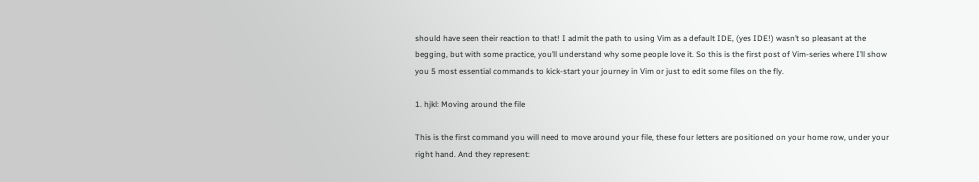should have seen their reaction to that! I admit the path to using Vim as a default IDE, (yes IDE!) wasn’t so pleasant at the begging, but with some practice, you’ll understand why some people love it. So this is the first post of Vim-series where I’ll show you 5 most essential commands to kick-start your journey in Vim or just to edit some files on the fly.

1. hjkl: Moving around the file

This is the first command you will need to move around your file, these four letters are positioned on your home row, under your right hand. And they represent: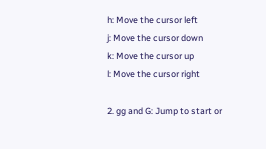h: Move the cursor left
j: Move the cursor down
k: Move the cursor up
l: Move the cursor right

2. gg and G: Jump to start or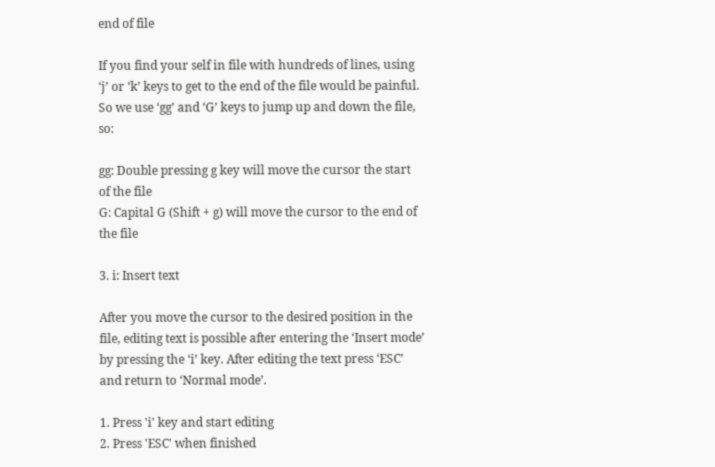end of file

If you find your self in file with hundreds of lines, using ‘j’ or ‘k’ keys to get to the end of the file would be painful. So we use ‘gg’ and ‘G’ keys to jump up and down the file, so:

gg: Double pressing g key will move the cursor the start of the file
G: Capital G (Shift + g) will move the cursor to the end of the file

3. i: Insert text

After you move the cursor to the desired position in the file, editing text is possible after entering the ‘Insert mode’ by pressing the ‘i’ key. After editing the text press ‘ESC’ and return to ‘Normal mode’.

1. Press 'i' key and start editing
2. Press 'ESC' when finished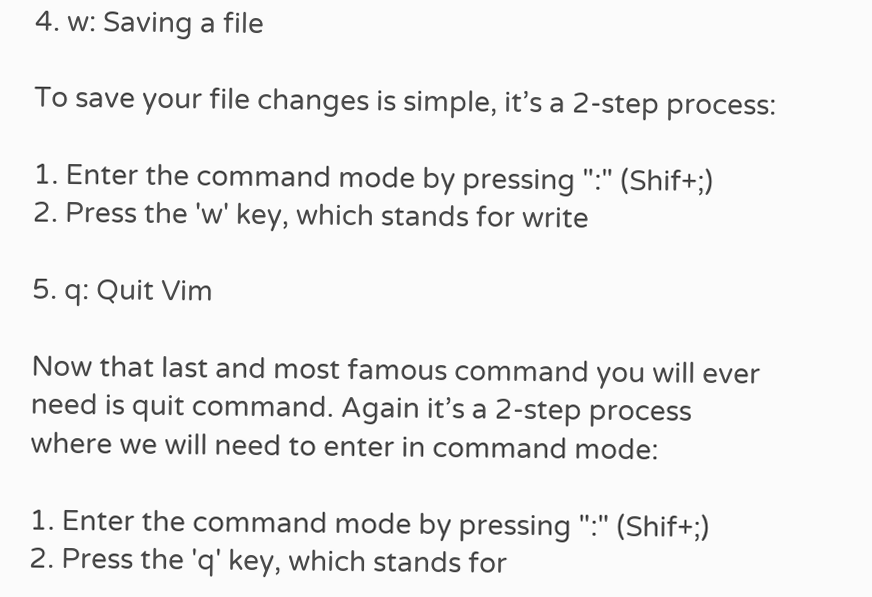4. w: Saving a file

To save your file changes is simple, it’s a 2-step process:

1. Enter the command mode by pressing ":" (Shif+;)
2. Press the 'w' key, which stands for write

5. q: Quit Vim

Now that last and most famous command you will ever need is quit command. Again it’s a 2-step process where we will need to enter in command mode:

1. Enter the command mode by pressing ":" (Shif+;)
2. Press the 'q' key, which stands for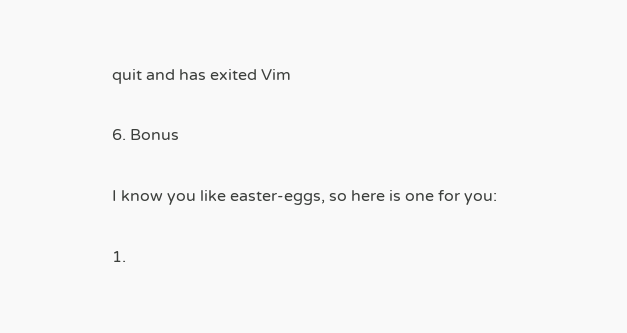quit and has exited Vim

6. Bonus

I know you like easter-eggs, so here is one for you:

1.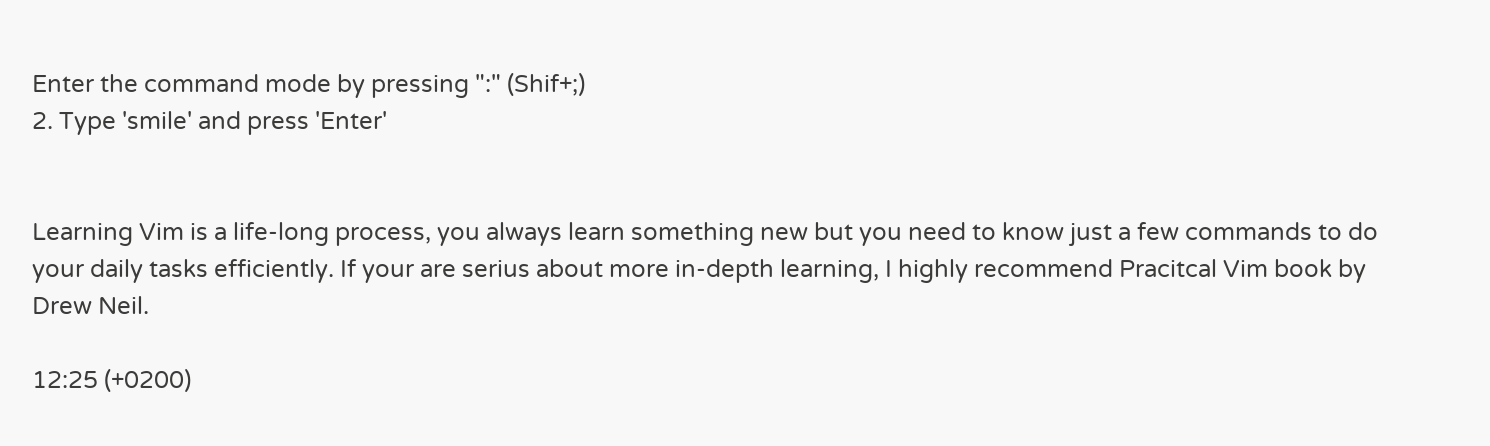Enter the command mode by pressing ":" (Shif+;)
2. Type 'smile' and press 'Enter'


Learning Vim is a life-long process, you always learn something new but you need to know just a few commands to do your daily tasks efficiently. If your are serius about more in-depth learning, I highly recommend Pracitcal Vim book by Drew Neil.

12:25 (+0200)